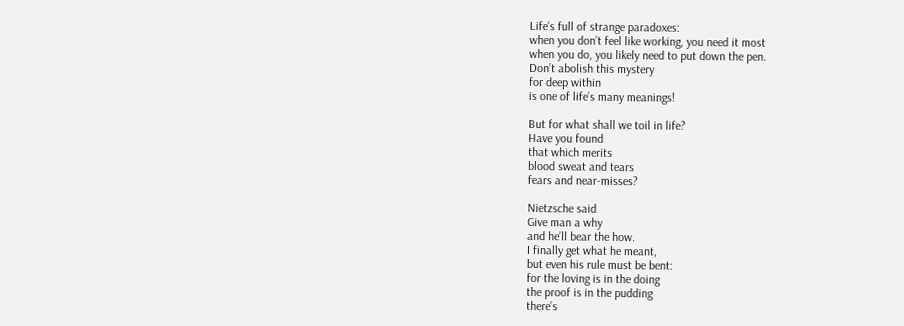Life’s full of strange paradoxes:
when you don’t feel like working, you need it most
when you do, you likely need to put down the pen.
Don’t abolish this mystery
for deep within
is one of life’s many meanings!

But for what shall we toil in life?
Have you found
that which merits
blood sweat and tears
fears and near-misses?

Nietzsche said
Give man a why
and he’ll bear the how.
I finally get what he meant,
but even his rule must be bent:
for the loving is in the doing
the proof is in the pudding
there’s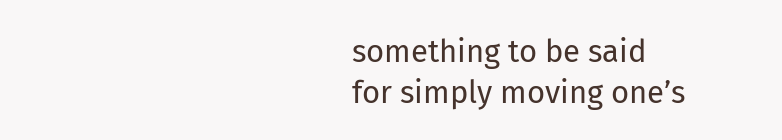something to be said
for simply moving one’s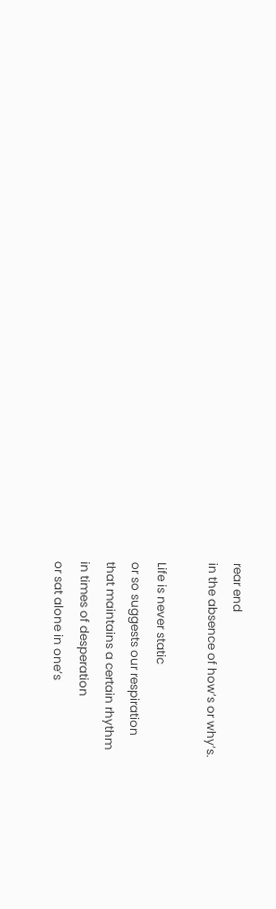rear end
in the absence of how’s or why’s.

Life is never static
or so suggests our respiration
that maintains a certain rhythm
in times of desperation
or sat alone in one’s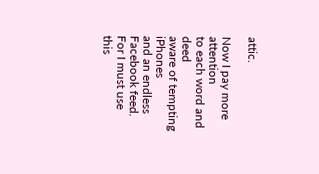attic.

Now I pay more attention
to each word and deed
aware of tempting iPhones
and an endless Facebook feed.
For I must use this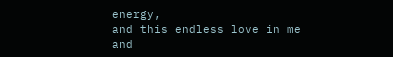energy,
and this endless love in me
and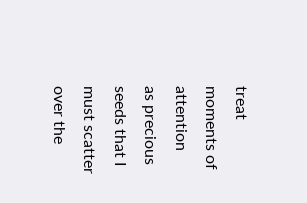treat moments of attention
as precious seeds that I must scatter
over the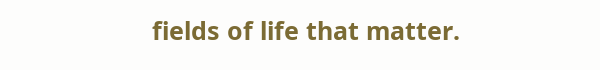fields of life that matter.